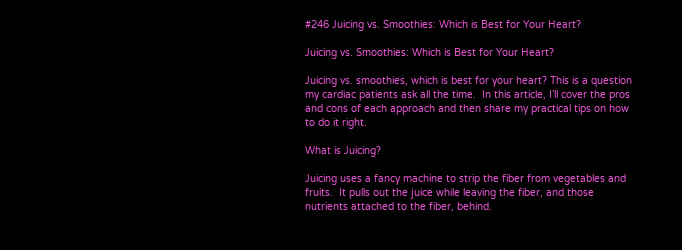#246 Juicing vs. Smoothies: Which is Best for Your Heart?

Juicing vs. Smoothies: Which is Best for Your Heart?

Juicing vs. smoothies, which is best for your heart? This is a question my cardiac patients ask all the time.  In this article, I’ll cover the pros and cons of each approach and then share my practical tips on how to do it right.

What is Juicing?

Juicing uses a fancy machine to strip the fiber from vegetables and fruits.  It pulls out the juice while leaving the fiber, and those nutrients attached to the fiber, behind.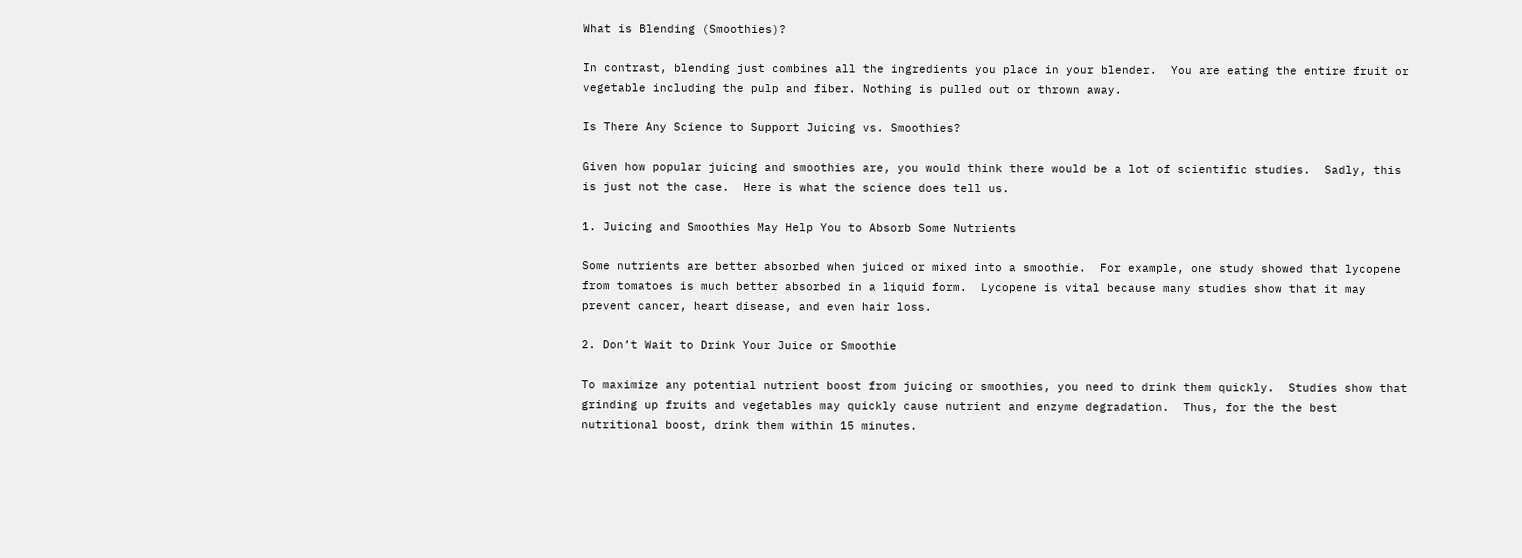What is Blending (Smoothies)?

In contrast, blending just combines all the ingredients you place in your blender.  You are eating the entire fruit or vegetable including the pulp and fiber. Nothing is pulled out or thrown away.

Is There Any Science to Support Juicing vs. Smoothies?

Given how popular juicing and smoothies are, you would think there would be a lot of scientific studies.  Sadly, this is just not the case.  Here is what the science does tell us.

1. Juicing and Smoothies May Help You to Absorb Some Nutrients

Some nutrients are better absorbed when juiced or mixed into a smoothie.  For example, one study showed that lycopene from tomatoes is much better absorbed in a liquid form.  Lycopene is vital because many studies show that it may prevent cancer, heart disease, and even hair loss.

2. Don’t Wait to Drink Your Juice or Smoothie

To maximize any potential nutrient boost from juicing or smoothies, you need to drink them quickly.  Studies show that grinding up fruits and vegetables may quickly cause nutrient and enzyme degradation.  Thus, for the the best nutritional boost, drink them within 15 minutes.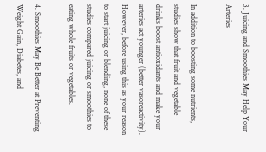3. Juicing and Smoothies May Help Your Arteries

In addition to boosting some nutrients, studies show that fruit and vegetable drinks boost antioxidants and make your arteries act younger (better vasoreactivity).  However, before using this as your reason to start juicing or blending, none of these studies compared juicing or smoothies to eating whole fruits or vegetables.

4. Smoothies May Be Better at Preventing Weight Gain, Diabetes, and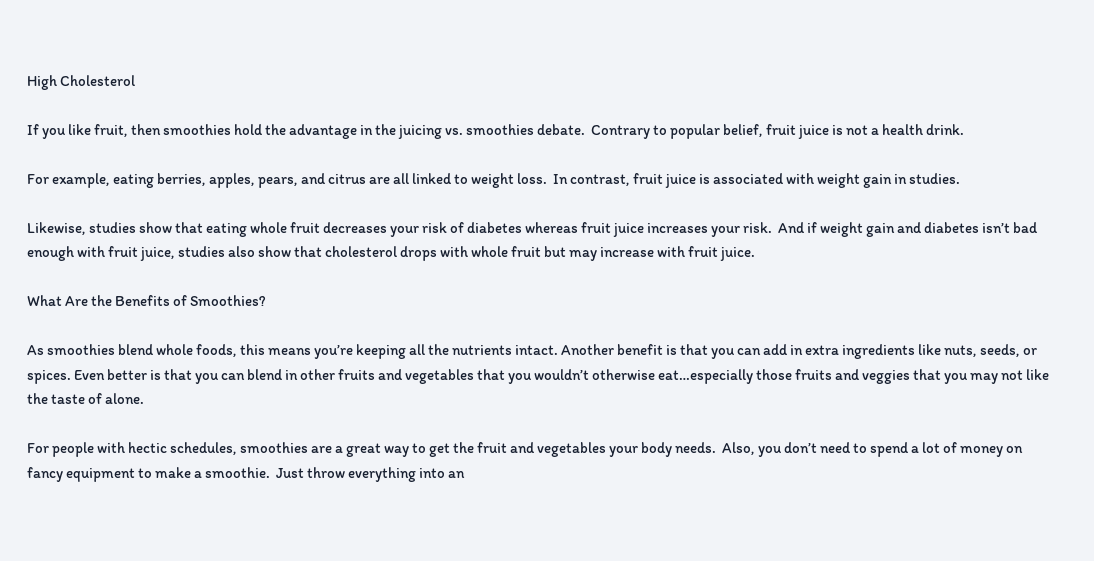High Cholesterol

If you like fruit, then smoothies hold the advantage in the juicing vs. smoothies debate.  Contrary to popular belief, fruit juice is not a health drink.

For example, eating berries, apples, pears, and citrus are all linked to weight loss.  In contrast, fruit juice is associated with weight gain in studies.

Likewise, studies show that eating whole fruit decreases your risk of diabetes whereas fruit juice increases your risk.  And if weight gain and diabetes isn’t bad enough with fruit juice, studies also show that cholesterol drops with whole fruit but may increase with fruit juice.

What Are the Benefits of Smoothies?

As smoothies blend whole foods, this means you’re keeping all the nutrients intact. Another benefit is that you can add in extra ingredients like nuts, seeds, or spices. Even better is that you can blend in other fruits and vegetables that you wouldn’t otherwise eat…especially those fruits and veggies that you may not like the taste of alone.

For people with hectic schedules, smoothies are a great way to get the fruit and vegetables your body needs.  Also, you don’t need to spend a lot of money on fancy equipment to make a smoothie.  Just throw everything into an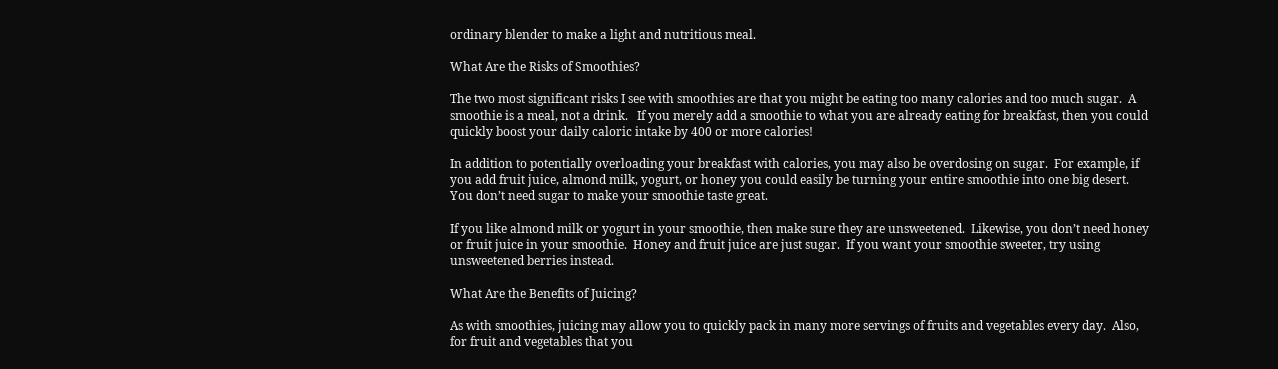ordinary blender to make a light and nutritious meal.

What Are the Risks of Smoothies?

The two most significant risks I see with smoothies are that you might be eating too many calories and too much sugar.  A smoothie is a meal, not a drink.   If you merely add a smoothie to what you are already eating for breakfast, then you could quickly boost your daily caloric intake by 400 or more calories!

In addition to potentially overloading your breakfast with calories, you may also be overdosing on sugar.  For example, if you add fruit juice, almond milk, yogurt, or honey you could easily be turning your entire smoothie into one big desert.  You don’t need sugar to make your smoothie taste great.

If you like almond milk or yogurt in your smoothie, then make sure they are unsweetened.  Likewise, you don’t need honey or fruit juice in your smoothie.  Honey and fruit juice are just sugar.  If you want your smoothie sweeter, try using unsweetened berries instead.

What Are the Benefits of Juicing?

As with smoothies, juicing may allow you to quickly pack in many more servings of fruits and vegetables every day.  Also, for fruit and vegetables that you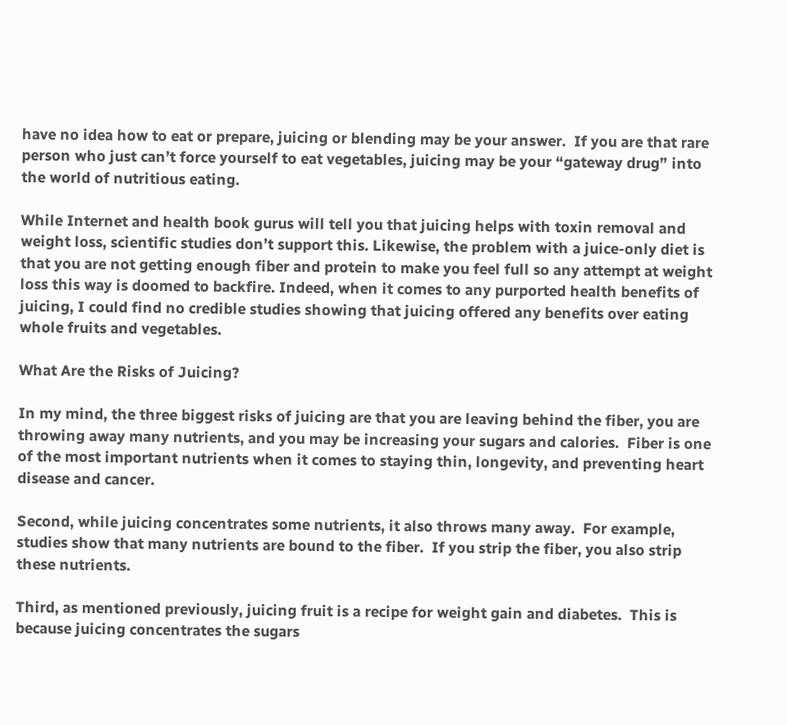have no idea how to eat or prepare, juicing or blending may be your answer.  If you are that rare person who just can’t force yourself to eat vegetables, juicing may be your “gateway drug” into the world of nutritious eating.

While Internet and health book gurus will tell you that juicing helps with toxin removal and weight loss, scientific studies don’t support this. Likewise, the problem with a juice-only diet is that you are not getting enough fiber and protein to make you feel full so any attempt at weight loss this way is doomed to backfire. Indeed, when it comes to any purported health benefits of juicing, I could find no credible studies showing that juicing offered any benefits over eating whole fruits and vegetables.

What Are the Risks of Juicing?

In my mind, the three biggest risks of juicing are that you are leaving behind the fiber, you are throwing away many nutrients, and you may be increasing your sugars and calories.  Fiber is one of the most important nutrients when it comes to staying thin, longevity, and preventing heart disease and cancer.

Second, while juicing concentrates some nutrients, it also throws many away.  For example, studies show that many nutrients are bound to the fiber.  If you strip the fiber, you also strip these nutrients.

Third, as mentioned previously, juicing fruit is a recipe for weight gain and diabetes.  This is because juicing concentrates the sugars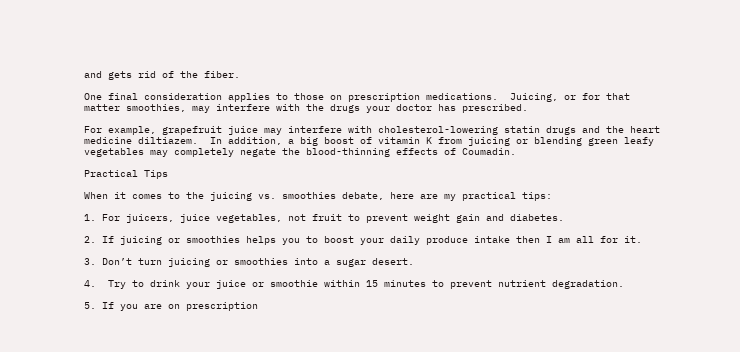and gets rid of the fiber.

One final consideration applies to those on prescription medications.  Juicing, or for that matter smoothies, may interfere with the drugs your doctor has prescribed.

For example, grapefruit juice may interfere with cholesterol-lowering statin drugs and the heart medicine diltiazem.  In addition, a big boost of vitamin K from juicing or blending green leafy vegetables may completely negate the blood-thinning effects of Coumadin.

Practical Tips

When it comes to the juicing vs. smoothies debate, here are my practical tips:

1. For juicers, juice vegetables, not fruit to prevent weight gain and diabetes.

2. If juicing or smoothies helps you to boost your daily produce intake then I am all for it.

3. Don’t turn juicing or smoothies into a sugar desert.

4.  Try to drink your juice or smoothie within 15 minutes to prevent nutrient degradation.

5. If you are on prescription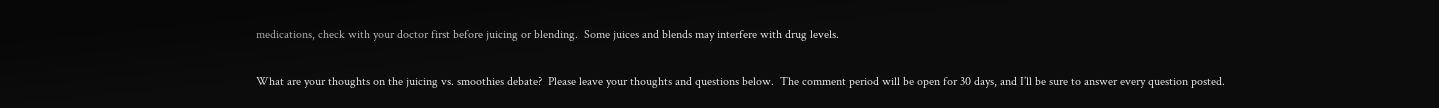medications, check with your doctor first before juicing or blending.  Some juices and blends may interfere with drug levels.

What are your thoughts on the juicing vs. smoothies debate?  Please leave your thoughts and questions below.  The comment period will be open for 30 days, and I’ll be sure to answer every question posted.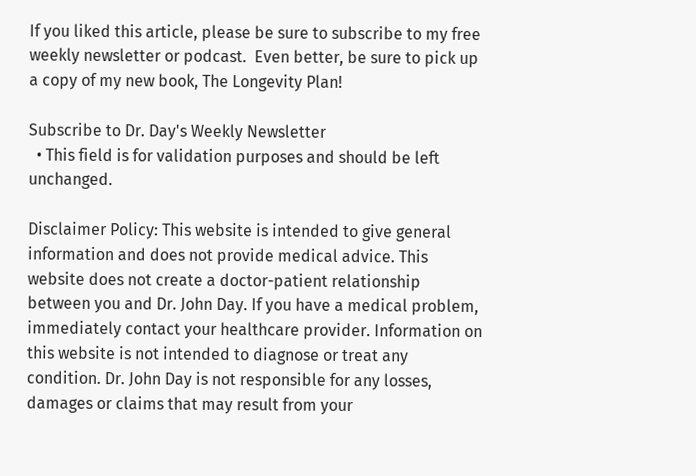If you liked this article, please be sure to subscribe to my free weekly newsletter or podcast.  Even better, be sure to pick up a copy of my new book, The Longevity Plan!

Subscribe to Dr. Day's Weekly Newsletter
  • This field is for validation purposes and should be left unchanged.

Disclaimer Policy: This website is intended to give general information and does not provide medical advice. This website does not create a doctor-patient relationship between you and Dr. John Day. If you have a medical problem, immediately contact your healthcare provider. Information on this website is not intended to diagnose or treat any condition. Dr. John Day is not responsible for any losses, damages or claims that may result from your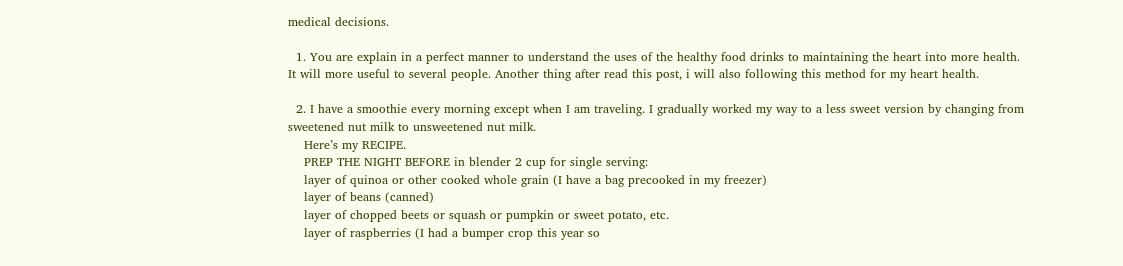medical decisions.

  1. You are explain in a perfect manner to understand the uses of the healthy food drinks to maintaining the heart into more health. It will more useful to several people. Another thing after read this post, i will also following this method for my heart health.

  2. I have a smoothie every morning except when I am traveling. I gradually worked my way to a less sweet version by changing from sweetened nut milk to unsweetened nut milk.
    Here’s my RECIPE.
    PREP THE NIGHT BEFORE in blender 2 cup for single serving:
    layer of quinoa or other cooked whole grain (I have a bag precooked in my freezer)
    layer of beans (canned)
    layer of chopped beets or squash or pumpkin or sweet potato, etc.
    layer of raspberries (I had a bumper crop this year so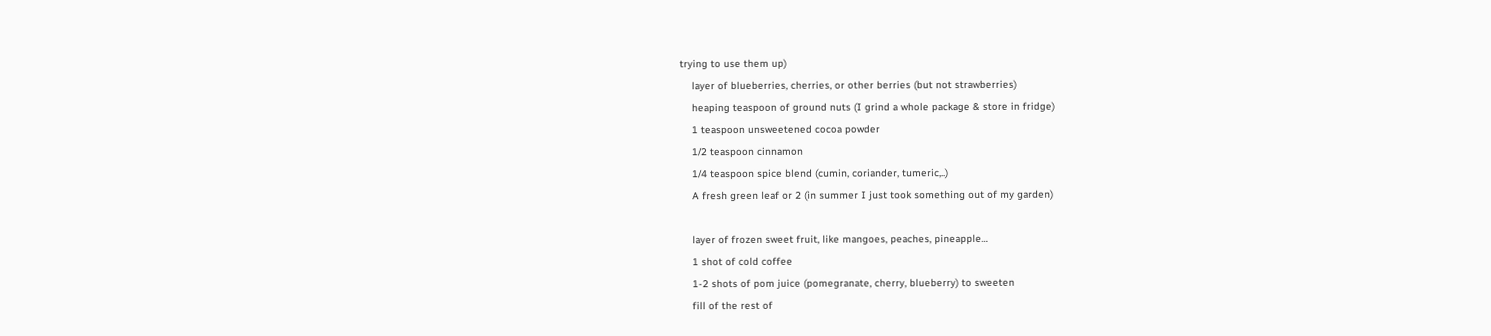trying to use them up)
    layer of blueberries, cherries, or other berries (but not strawberries)
    heaping teaspoon of ground nuts (I grind a whole package & store in fridge)
    1 teaspoon unsweetened cocoa powder
    1/2 teaspoon cinnamon
    1/4 teaspoon spice blend (cumin, coriander, tumeric,..)
    A fresh green leaf or 2 (in summer I just took something out of my garden)

    layer of frozen sweet fruit, like mangoes, peaches, pineapple…
    1 shot of cold coffee
    1-2 shots of pom juice (pomegranate, cherry, blueberry) to sweeten
    fill of the rest of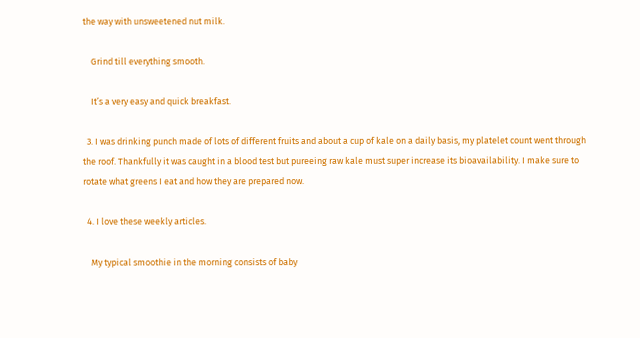the way with unsweetened nut milk.

    Grind till everything smooth.

    It’s a very easy and quick breakfast.

  3. I was drinking punch made of lots of different fruits and about a cup of kale on a daily basis, my platelet count went through the roof. Thankfully it was caught in a blood test but pureeing raw kale must super increase its bioavailability. I make sure to rotate what greens I eat and how they are prepared now.

  4. I love these weekly articles.

    My typical smoothie in the morning consists of baby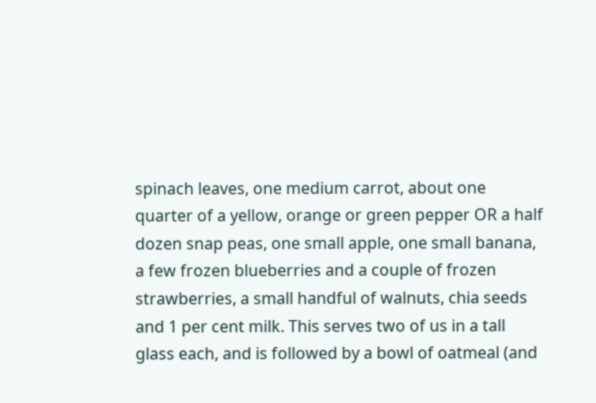spinach leaves, one medium carrot, about one quarter of a yellow, orange or green pepper OR a half dozen snap peas, one small apple, one small banana, a few frozen blueberries and a couple of frozen strawberries, a small handful of walnuts, chia seeds and 1 per cent milk. This serves two of us in a tall glass each, and is followed by a bowl of oatmeal (and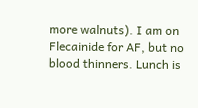more walnuts). I am on Flecainide for AF, but no blood thinners. Lunch is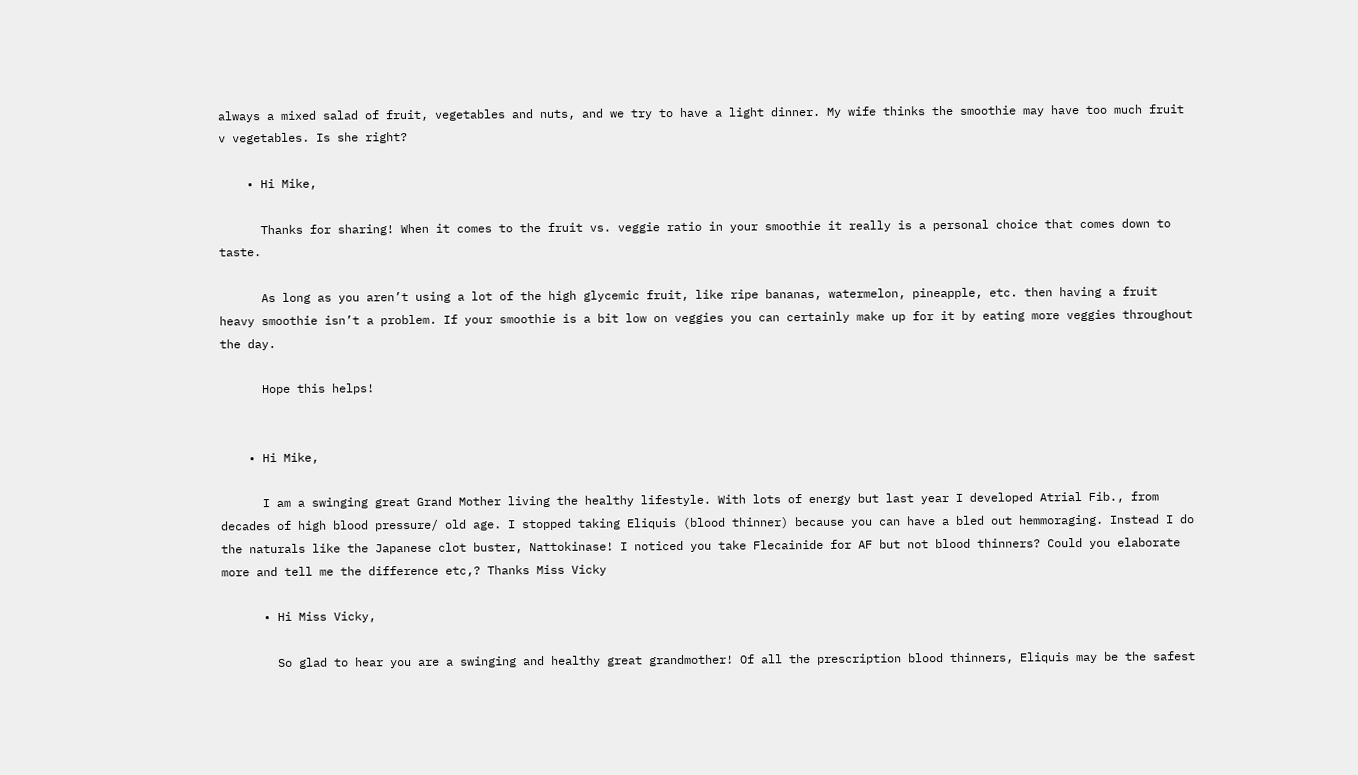always a mixed salad of fruit, vegetables and nuts, and we try to have a light dinner. My wife thinks the smoothie may have too much fruit v vegetables. Is she right?

    • Hi Mike,

      Thanks for sharing! When it comes to the fruit vs. veggie ratio in your smoothie it really is a personal choice that comes down to taste.

      As long as you aren’t using a lot of the high glycemic fruit, like ripe bananas, watermelon, pineapple, etc. then having a fruit heavy smoothie isn’t a problem. If your smoothie is a bit low on veggies you can certainly make up for it by eating more veggies throughout the day.

      Hope this helps!


    • Hi Mike,

      I am a swinging great Grand Mother living the healthy lifestyle. With lots of energy but last year I developed Atrial Fib., from decades of high blood pressure/ old age. I stopped taking Eliquis (blood thinner) because you can have a bled out hemmoraging. Instead I do the naturals like the Japanese clot buster, Nattokinase! I noticed you take Flecainide for AF but not blood thinners? Could you elaborate more and tell me the difference etc,? Thanks Miss Vicky

      • Hi Miss Vicky,

        So glad to hear you are a swinging and healthy great grandmother! Of all the prescription blood thinners, Eliquis may be the safest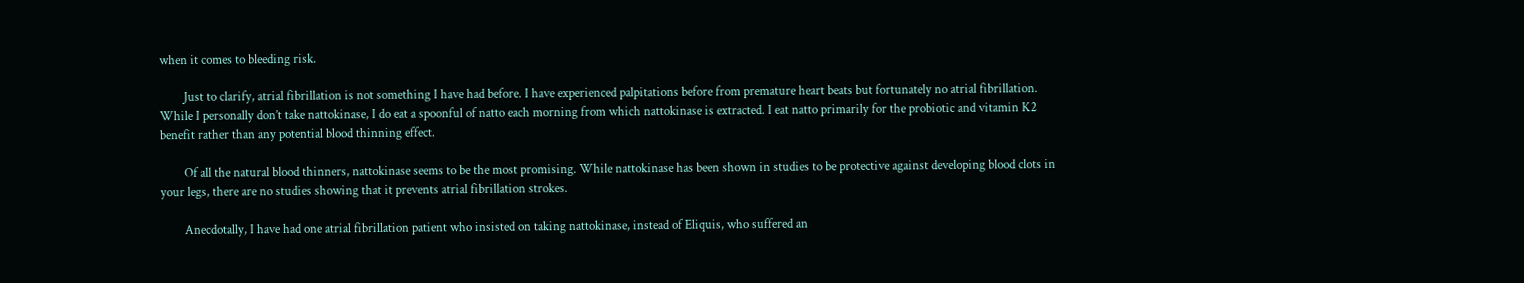when it comes to bleeding risk.

        Just to clarify, atrial fibrillation is not something I have had before. I have experienced palpitations before from premature heart beats but fortunately no atrial fibrillation. While I personally don’t take nattokinase, I do eat a spoonful of natto each morning from which nattokinase is extracted. I eat natto primarily for the probiotic and vitamin K2 benefit rather than any potential blood thinning effect.

        Of all the natural blood thinners, nattokinase seems to be the most promising. While nattokinase has been shown in studies to be protective against developing blood clots in your legs, there are no studies showing that it prevents atrial fibrillation strokes.

        Anecdotally, I have had one atrial fibrillation patient who insisted on taking nattokinase, instead of Eliquis, who suffered an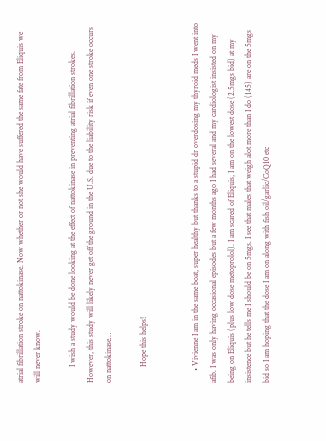atrial fibrillation stroke on nattokinase. Now whether or not she would have suffered the same fate from Eliquis we will never know.

        I wish a study would be done looking at the effect of nattokinase in preventing atrial fibrillation strokes. However, this study will likely never get off the ground in the U.S. due to the liability risk if even one stroke occurs on nattokinase…

        Hope this helps!


      • Vivienne I am in the same boat, super healthy but thanks to a stupid dr overdosing my thyroid meds I went into afib. I was only having occasional episodes but a few months ago I had several and my cardiologist insisted on my being on Eliquis (plus low dose metoprolol). I am scared of Eliquis, I am on the lowest dose (2.5mgs bid) at my insistence but he tells me I should be on 5mgs. I see that males that weigh alot more than I do (145) are on the 5mgs bid so I am hoping that the dose I am on along with fish oil/garlic/CoQ10 etc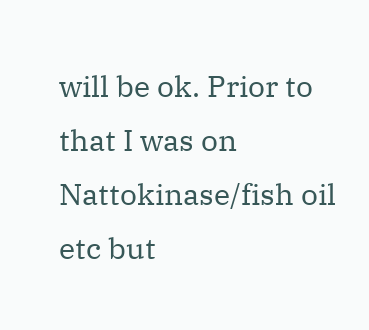will be ok. Prior to that I was on Nattokinase/fish oil etc but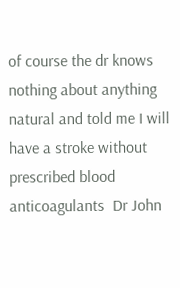of course the dr knows nothing about anything natural and told me I will have a stroke without prescribed blood anticoagulants  Dr John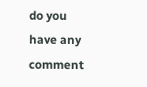do you have any comment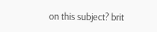on this subject? brit